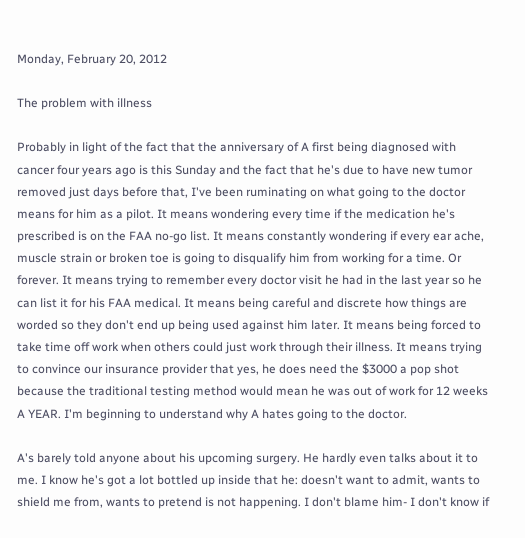Monday, February 20, 2012

The problem with illness

Probably in light of the fact that the anniversary of A first being diagnosed with cancer four years ago is this Sunday and the fact that he's due to have new tumor removed just days before that, I've been ruminating on what going to the doctor means for him as a pilot. It means wondering every time if the medication he's prescribed is on the FAA no-go list. It means constantly wondering if every ear ache, muscle strain or broken toe is going to disqualify him from working for a time. Or forever. It means trying to remember every doctor visit he had in the last year so he can list it for his FAA medical. It means being careful and discrete how things are worded so they don't end up being used against him later. It means being forced to take time off work when others could just work through their illness. It means trying to convince our insurance provider that yes, he does need the $3000 a pop shot because the traditional testing method would mean he was out of work for 12 weeks A YEAR. I'm beginning to understand why A hates going to the doctor.

A's barely told anyone about his upcoming surgery. He hardly even talks about it to me. I know he's got a lot bottled up inside that he: doesn't want to admit, wants to shield me from, wants to pretend is not happening. I don't blame him- I don't know if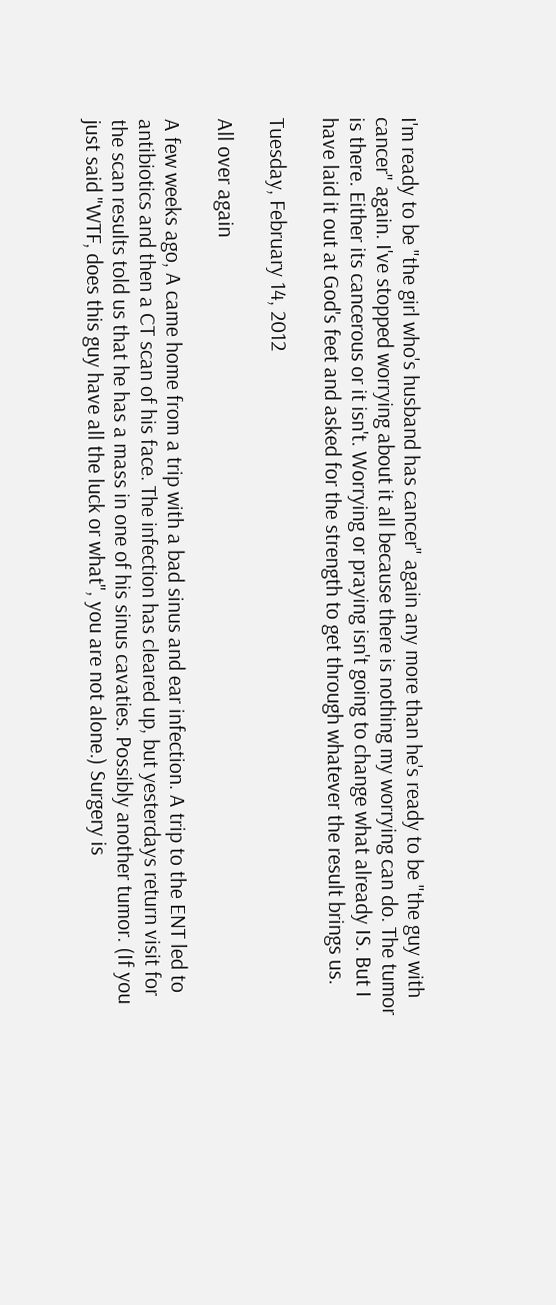I'm ready to be "the girl who's husband has cancer" again any more than he's ready to be "the guy with cancer" again. I've stopped worrying about it all because there is nothing my worrying can do. The tumor is there. Either its cancerous or it isn't. Worrying or praying isn't going to change what already IS. But I have laid it out at God's feet and asked for the strength to get through whatever the result brings us.

Tuesday, February 14, 2012

All over again

A few weeks ago, A came home from a trip with a bad sinus and ear infection. A trip to the ENT led to antibiotics and then a CT scan of his face. The infection has cleared up, but yesterdays return visit for the scan results told us that he has a mass in one of his sinus cavaties. Possibly another tumor. (If you just said "WTF, does this guy have all the luck or what", you are not alone.) Surgery is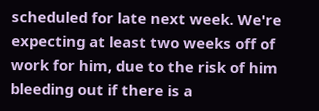scheduled for late next week. We're expecting at least two weeks off of work for him, due to the risk of him bleeding out if there is a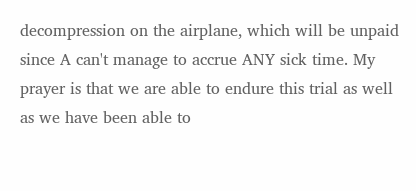decompression on the airplane, which will be unpaid since A can't manage to accrue ANY sick time. My prayer is that we are able to endure this trial as well as we have been able to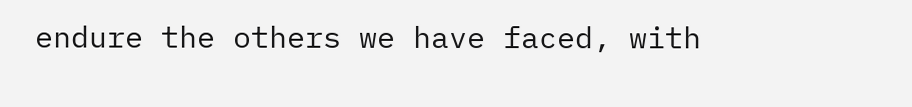endure the others we have faced, with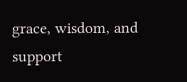grace, wisdom, and support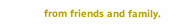from friends and family.